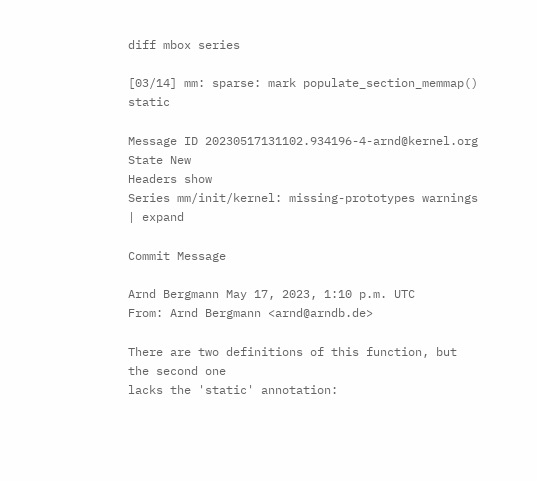diff mbox series

[03/14] mm: sparse: mark populate_section_memmap() static

Message ID 20230517131102.934196-4-arnd@kernel.org
State New
Headers show
Series mm/init/kernel: missing-prototypes warnings | expand

Commit Message

Arnd Bergmann May 17, 2023, 1:10 p.m. UTC
From: Arnd Bergmann <arnd@arndb.de>

There are two definitions of this function, but the second one
lacks the 'static' annotation: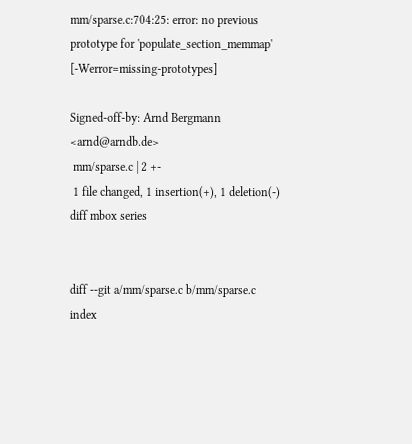mm/sparse.c:704:25: error: no previous prototype for 'populate_section_memmap' [-Werror=missing-prototypes]

Signed-off-by: Arnd Bergmann <arnd@arndb.de>
 mm/sparse.c | 2 +-
 1 file changed, 1 insertion(+), 1 deletion(-)
diff mbox series


diff --git a/mm/sparse.c b/mm/sparse.c
index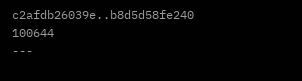c2afdb26039e..b8d5d58fe240 100644
---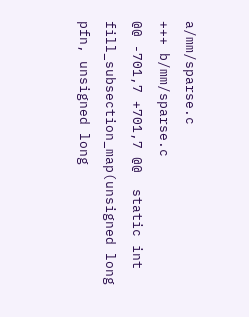a/mm/sparse.c
+++ b/mm/sparse.c
@@ -701,7 +701,7 @@  static int fill_subsection_map(unsigned long pfn, unsigned long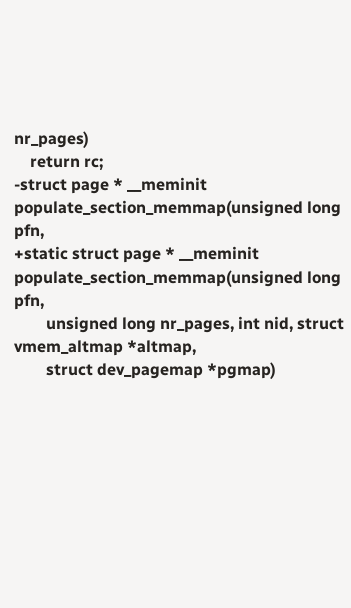nr_pages)
    return rc;
-struct page * __meminit populate_section_memmap(unsigned long pfn,
+static struct page * __meminit populate_section_memmap(unsigned long pfn,
        unsigned long nr_pages, int nid, struct vmem_altmap *altmap,
        struct dev_pagemap *pgmap)